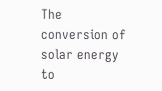The conversion of solar energy to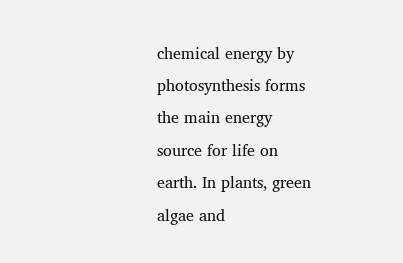chemical energy by photosynthesis forms the main energy source for life on earth. In plants, green algae and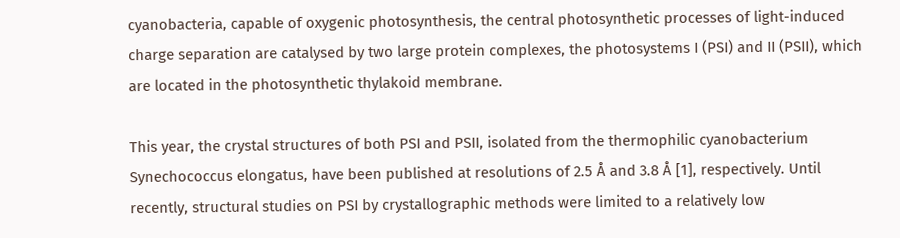cyanobacteria, capable of oxygenic photosynthesis, the central photosynthetic processes of light-induced charge separation are catalysed by two large protein complexes, the photosystems I (PSI) and II (PSII), which are located in the photosynthetic thylakoid membrane.

This year, the crystal structures of both PSI and PSII, isolated from the thermophilic cyanobacterium Synechococcus elongatus, have been published at resolutions of 2.5 Å and 3.8 Å [1], respectively. Until recently, structural studies on PSI by crystallographic methods were limited to a relatively low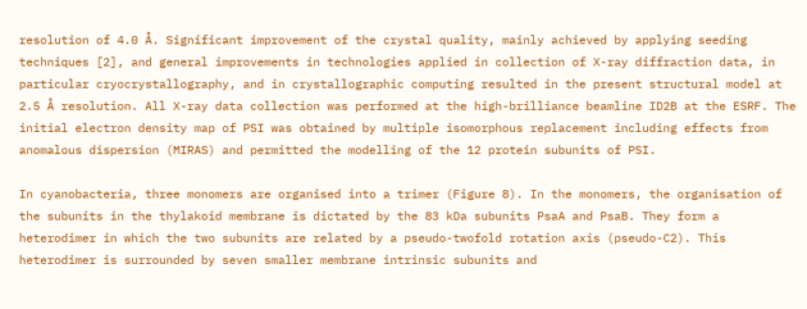resolution of 4.0 Å. Significant improvement of the crystal quality, mainly achieved by applying seeding techniques [2], and general improvements in technologies applied in collection of X-ray diffraction data, in particular cryocrystallography, and in crystallographic computing resulted in the present structural model at 2.5 Å resolution. All X-ray data collection was performed at the high-brilliance beamline ID2B at the ESRF. The initial electron density map of PSI was obtained by multiple isomorphous replacement including effects from anomalous dispersion (MIRAS) and permitted the modelling of the 12 protein subunits of PSI.

In cyanobacteria, three monomers are organised into a trimer (Figure 8). In the monomers, the organisation of the subunits in the thylakoid membrane is dictated by the 83 kDa subunits PsaA and PsaB. They form a heterodimer in which the two subunits are related by a pseudo-twofold rotation axis (pseudo-C2). This heterodimer is surrounded by seven smaller membrane intrinsic subunits and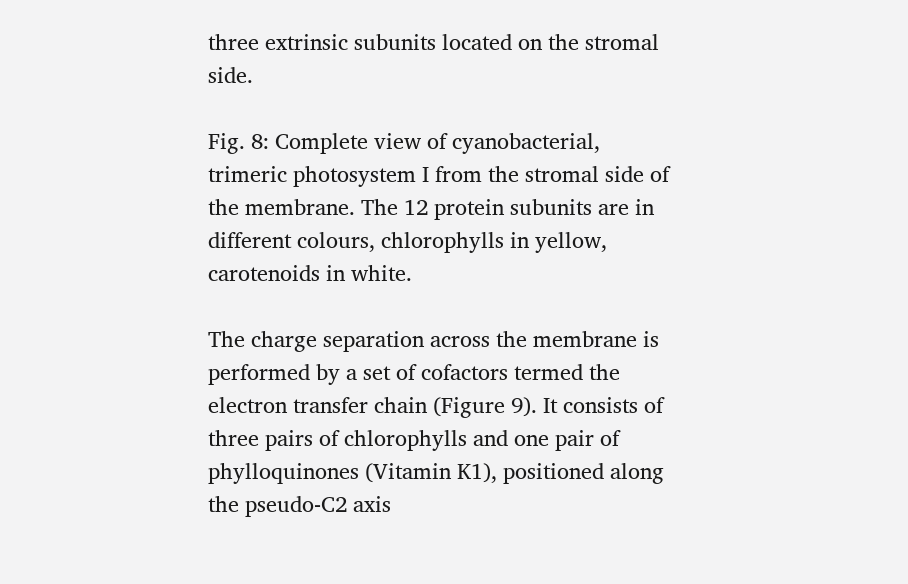three extrinsic subunits located on the stromal side.

Fig. 8: Complete view of cyanobacterial, trimeric photosystem I from the stromal side of the membrane. The 12 protein subunits are in different colours, chlorophylls in yellow, carotenoids in white.

The charge separation across the membrane is performed by a set of cofactors termed the electron transfer chain (Figure 9). It consists of three pairs of chlorophylls and one pair of phylloquinones (Vitamin K1), positioned along the pseudo-C2 axis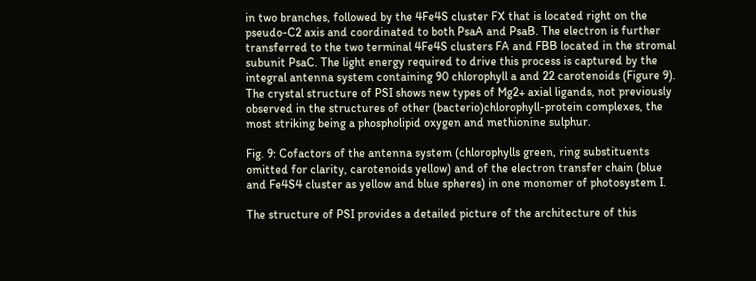in two branches, followed by the 4Fe4S cluster FX that is located right on the pseudo-C2 axis and coordinated to both PsaA and PsaB. The electron is further transferred to the two terminal 4Fe4S clusters FA and FBB located in the stromal subunit PsaC. The light energy required to drive this process is captured by the integral antenna system containing 90 chlorophyll a and 22 carotenoids (Figure 9). The crystal structure of PSI shows new types of Mg2+ axial ligands, not previously observed in the structures of other (bacterio)chlorophyll-protein complexes, the most striking being a phospholipid oxygen and methionine sulphur.

Fig. 9: Cofactors of the antenna system (chlorophylls green, ring substituents omitted for clarity, carotenoids yellow) and of the electron transfer chain (blue and Fe4S4 cluster as yellow and blue spheres) in one monomer of photosystem I.

The structure of PSI provides a detailed picture of the architecture of this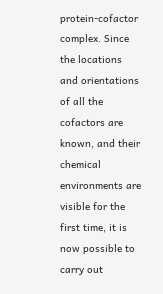protein-cofactor complex. Since the locations and orientations of all the cofactors are known, and their chemical environments are visible for the first time, it is now possible to carry out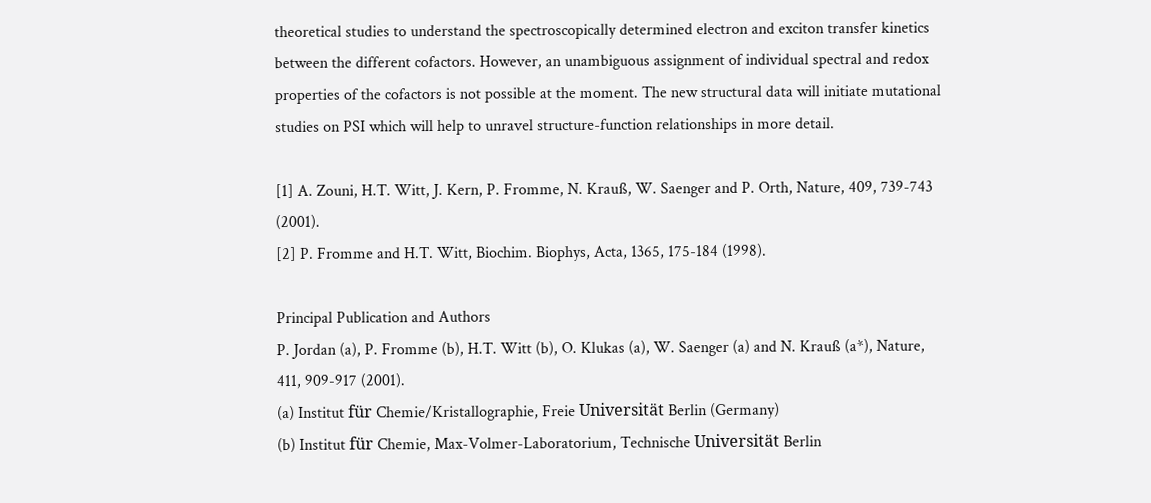theoretical studies to understand the spectroscopically determined electron and exciton transfer kinetics between the different cofactors. However, an unambiguous assignment of individual spectral and redox properties of the cofactors is not possible at the moment. The new structural data will initiate mutational studies on PSI which will help to unravel structure-function relationships in more detail.

[1] A. Zouni, H.T. Witt, J. Kern, P. Fromme, N. Krauß, W. Saenger and P. Orth, Nature, 409, 739-743 (2001).
[2] P. Fromme and H.T. Witt, Biochim. Biophys, Acta, 1365, 175-184 (1998).

Principal Publication and Authors
P. Jordan (a), P. Fromme (b), H.T. Witt (b), O. Klukas (a), W. Saenger (a) and N. Krauß (a*), Nature, 411, 909-917 (2001).
(a) Institut für Chemie/Kristallographie, Freie Universität Berlin (Germany)
(b) Institut für Chemie, Max-Volmer-Laboratorium, Technische Universität Berlin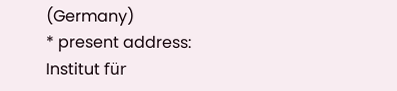(Germany)
* present address: Institut für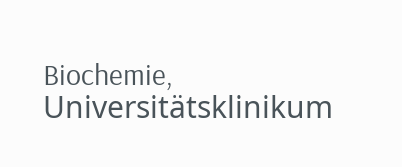Biochemie, Universitätsklinikum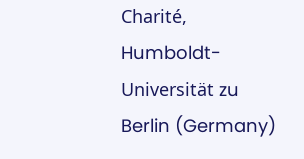Charité, Humboldt-Universität zu Berlin (Germany)